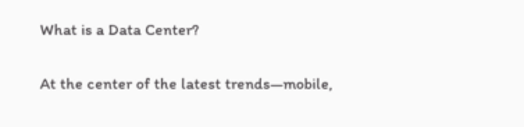What is a Data Center?

At the center of the latest trends—mobile,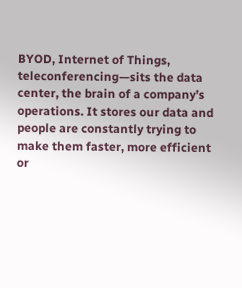BYOD, Internet of Things, teleconferencing—sits the data center, the brain of a company’s operations. It stores our data and people are constantly trying to make them faster, more efficient or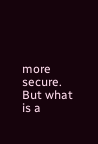more secure. But what is a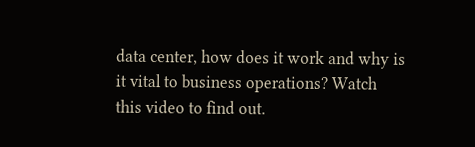data center, how does it work and why is it vital to business operations? Watch this video to find out.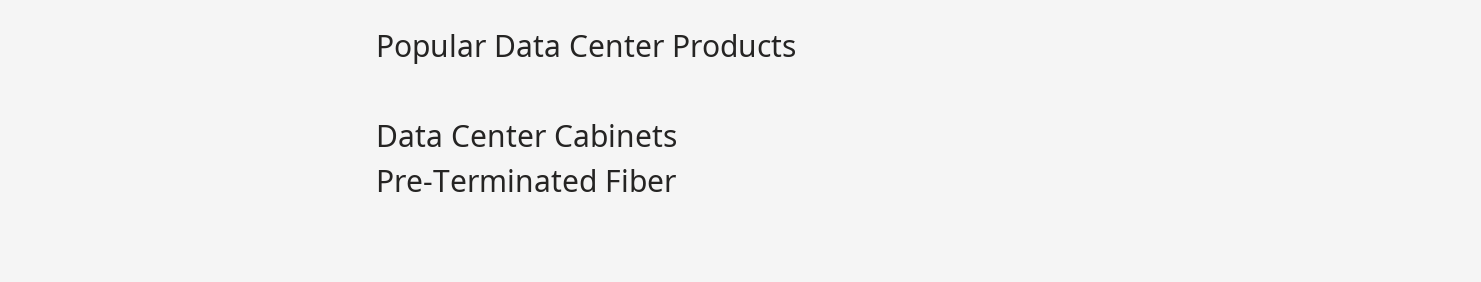Popular Data Center Products

Data Center Cabinets
Pre-Terminated Fiber